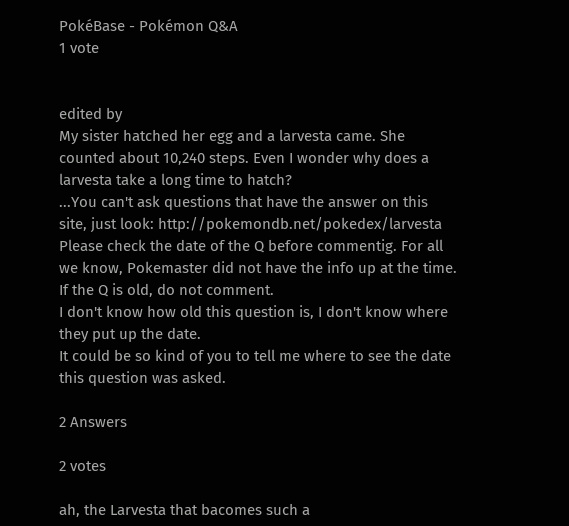PokéBase - Pokémon Q&A
1 vote


edited by
My sister hatched her egg and a larvesta came. She counted about 10,240 steps. Even I wonder why does a larvesta take a long time to hatch?
...You can't ask questions that have the answer on this site, just look: http://pokemondb.net/pokedex/larvesta
Please check the date of the Q before commentig. For all we know, Pokemaster did not have the info up at the time. If the Q is old, do not comment.
I don't know how old this question is, I don't know where they put up the date.
It could be so kind of you to tell me where to see the date this question was asked.

2 Answers

2 votes

ah, the Larvesta that bacomes such a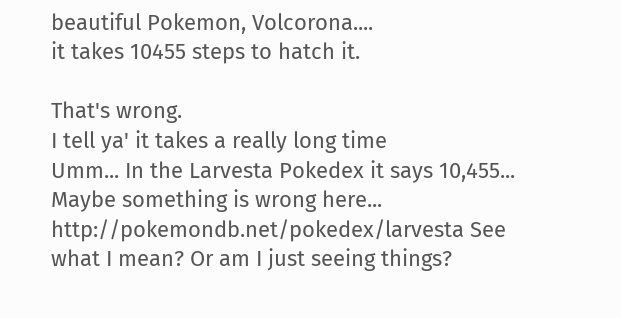beautiful Pokemon, Volcorona....
it takes 10455 steps to hatch it.

That's wrong.
I tell ya' it takes a really long time
Umm... In the Larvesta Pokedex it says 10,455... Maybe something is wrong here... http://pokemondb.net/pokedex/larvesta See what I mean? Or am I just seeing things?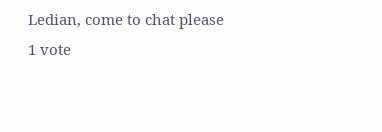Ledian, come to chat please
1 vote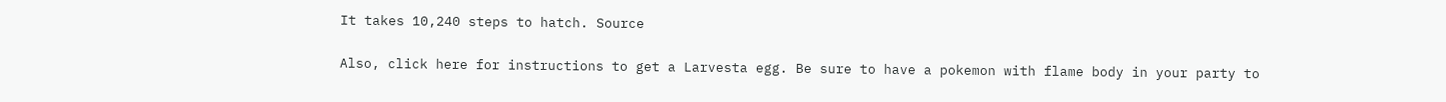It takes 10,240 steps to hatch. Source

Also, click here for instructions to get a Larvesta egg. Be sure to have a pokemon with flame body in your party to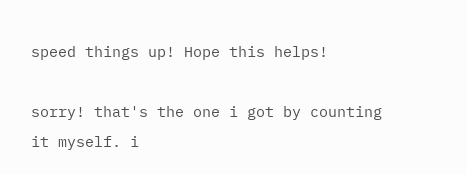speed things up! Hope this helps!

sorry! that's the one i got by counting it myself. i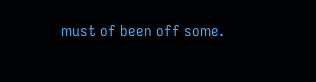must of been off some.